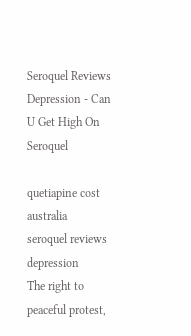Seroquel Reviews Depression - Can U Get High On Seroquel

quetiapine cost australia
seroquel reviews depression
The right to peaceful protest,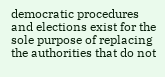democratic procedures and elections exist for the sole purpose of replacing the authorities that do not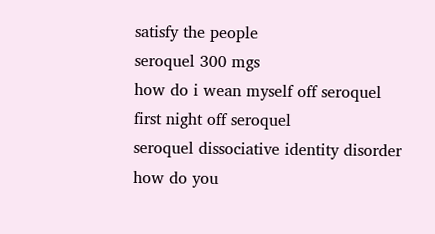satisfy the people
seroquel 300 mgs
how do i wean myself off seroquel
first night off seroquel
seroquel dissociative identity disorder
how do you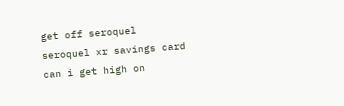get off seroquel
seroquel xr savings card
can i get high on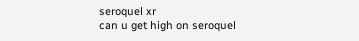seroquel xr
can u get high on seroquel